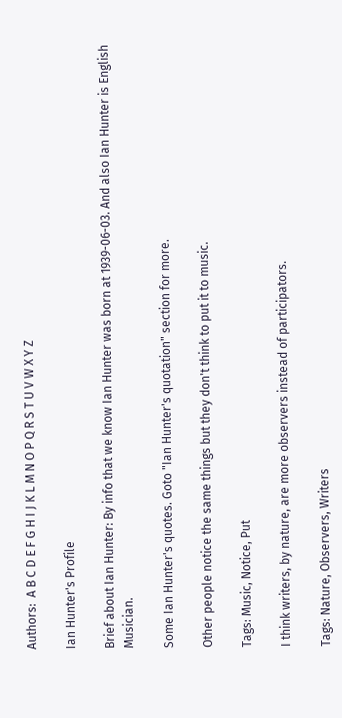Authors:  A B C D E F G H I J K L M N O P Q R S T U V W X Y Z

Ian Hunter's Profile

Brief about Ian Hunter: By info that we know Ian Hunter was born at 1939-06-03. And also Ian Hunter is English Musician.

Some Ian Hunter's quotes. Goto "Ian Hunter's quotation" section for more.

Other people notice the same things but they don't think to put it to music.

Tags: Music, Notice, Put

I think writers, by nature, are more observers instead of participators.

Tags: Nature, Observers, Writers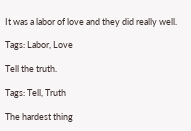It was a labor of love and they did really well.

Tags: Labor, Love

Tell the truth.

Tags: Tell, Truth

The hardest thing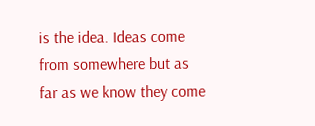is the idea. Ideas come from somewhere but as far as we know they come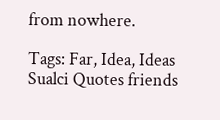from nowhere.

Tags: Far, Idea, Ideas
Sualci Quotes friends